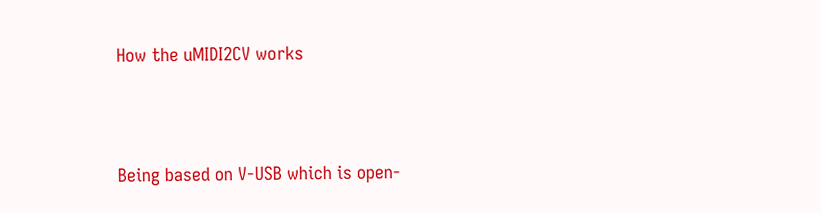How the uMIDI2CV works



Being based on V-USB which is open-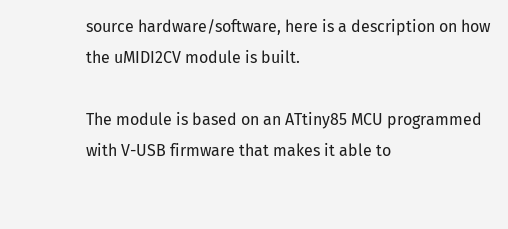source hardware/software, here is a description on how the uMIDI2CV module is built.

The module is based on an ATtiny85 MCU programmed with V-USB firmware that makes it able to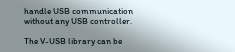handle USB communication without any USB controller.

The V-USB library can be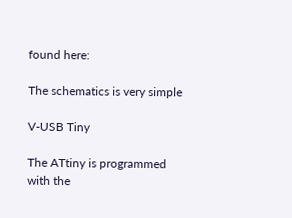found here:

The schematics is very simple

V-USB Tiny

The ATtiny is programmed with the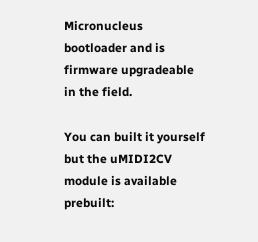Micronucleus bootloader and is firmware upgradeable in the field.

You can built it yourself but the uMIDI2CV module is available prebuilt: